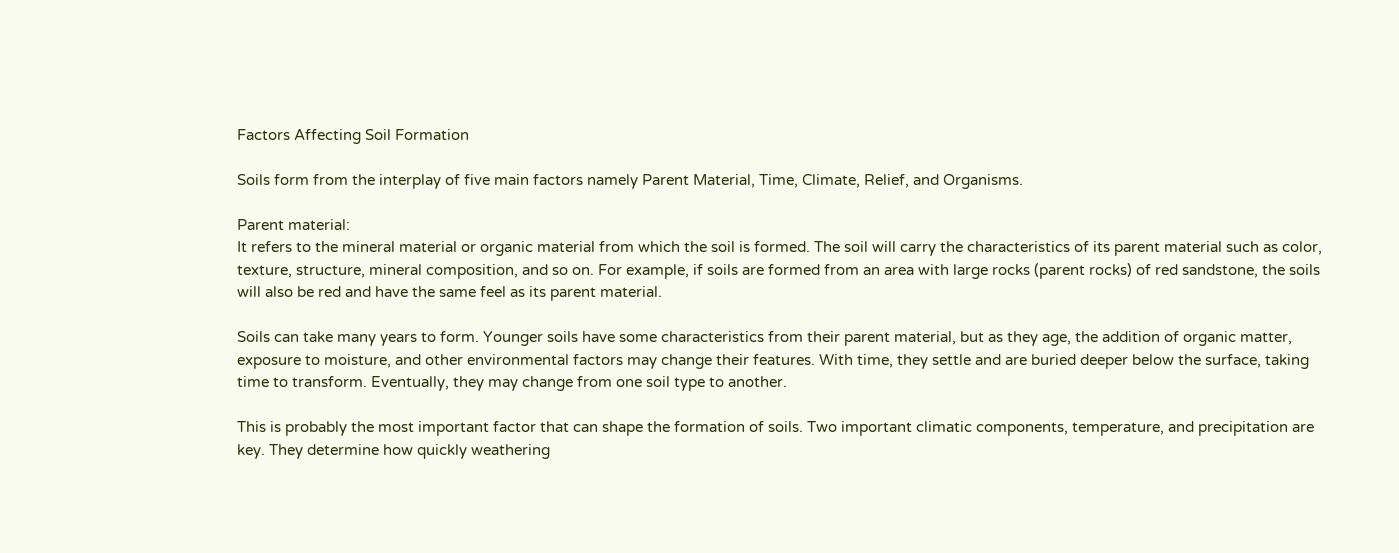Factors Affecting Soil Formation

Soils form from the interplay of five main factors namely Parent Material, Time, Climate, Relief, and Organisms.

Parent material:
It refers to the mineral material or organic material from which the soil is formed. The soil will carry the characteristics of its parent material such as color, texture, structure, mineral composition, and so on. For example, if soils are formed from an area with large rocks (parent rocks) of red sandstone, the soils will also be red and have the same feel as its parent material.

Soils can take many years to form. Younger soils have some characteristics from their parent material, but as they age, the addition of organic matter, exposure to moisture, and other environmental factors may change their features. With time, they settle and are buried deeper below the surface, taking time to transform. Eventually, they may change from one soil type to another.

This is probably the most important factor that can shape the formation of soils. Two important climatic components, temperature, and precipitation are key. They determine how quickly weathering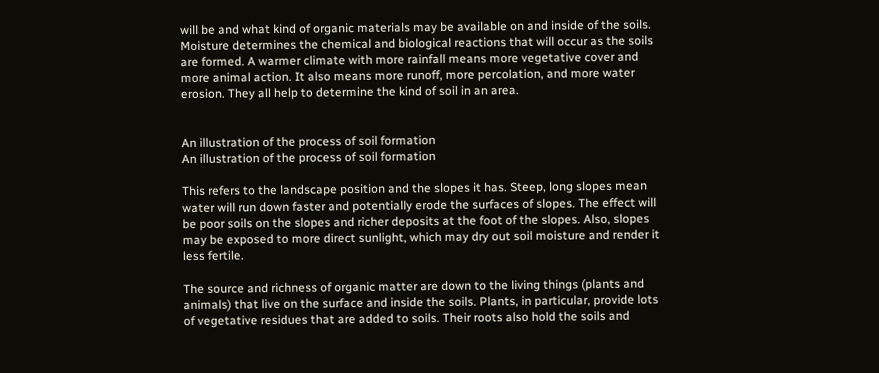will be and what kind of organic materials may be available on and inside of the soils. Moisture determines the chemical and biological reactions that will occur as the soils are formed. A warmer climate with more rainfall means more vegetative cover and more animal action. It also means more runoff, more percolation, and more water erosion. They all help to determine the kind of soil in an area.


An illustration of the process of soil formation
An illustration of the process of soil formation

This refers to the landscape position and the slopes it has. Steep, long slopes mean water will run down faster and potentially erode the surfaces of slopes. The effect will be poor soils on the slopes and richer deposits at the foot of the slopes. Also, slopes may be exposed to more direct sunlight, which may dry out soil moisture and render it less fertile.

The source and richness of organic matter are down to the living things (plants and animals) that live on the surface and inside the soils. Plants, in particular, provide lots of vegetative residues that are added to soils. Their roots also hold the soils and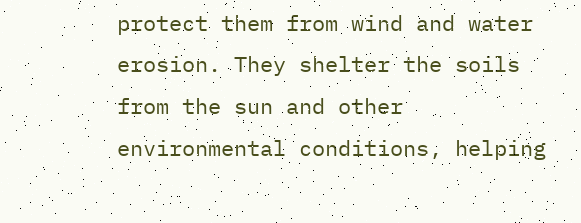protect them from wind and water erosion. They shelter the soils from the sun and other environmental conditions, helping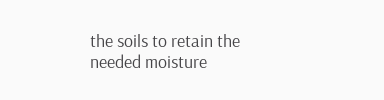the soils to retain the needed moisture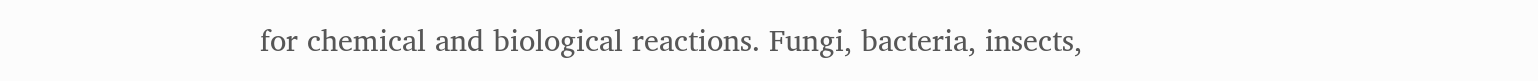for chemical and biological reactions. Fungi, bacteria, insects,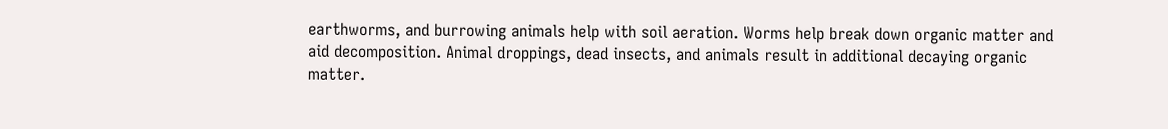earthworms, and burrowing animals help with soil aeration. Worms help break down organic matter and aid decomposition. Animal droppings, dead insects, and animals result in additional decaying organic matter.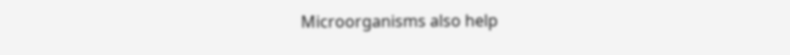Microorganisms also help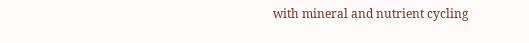with mineral and nutrient cycling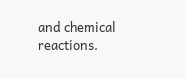and chemical reactions.